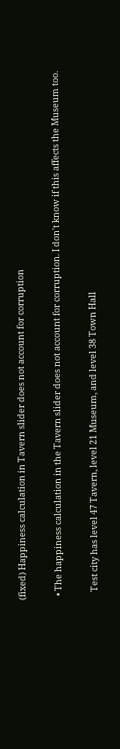(fixed) Happiness calculation in Tavern slider does not account for corruption

  • The happiness calculation in the Tavern slider does not account for corruption. I don't know if this affects the Museum too.

    Test city has level 47 Tavern, level 21 Museum, and level 38 Town Hall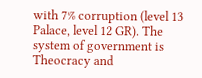with 7% corruption (level 13 Palace, level 12 GR). The system of government is Theocracy and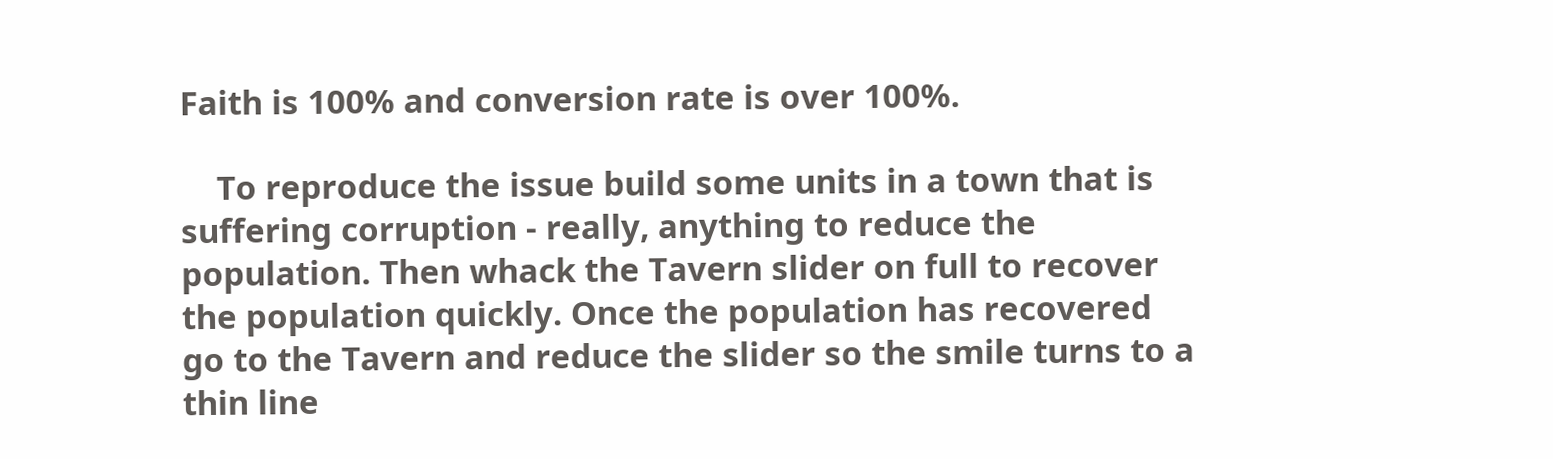Faith is 100% and conversion rate is over 100%.

    To reproduce the issue build some units in a town that is suffering corruption - really, anything to reduce the population. Then whack the Tavern slider on full to recover the population quickly. Once the population has recovered go to the Tavern and reduce the slider so the smile turns to a thin line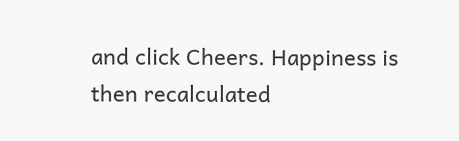and click Cheers. Happiness is then recalculated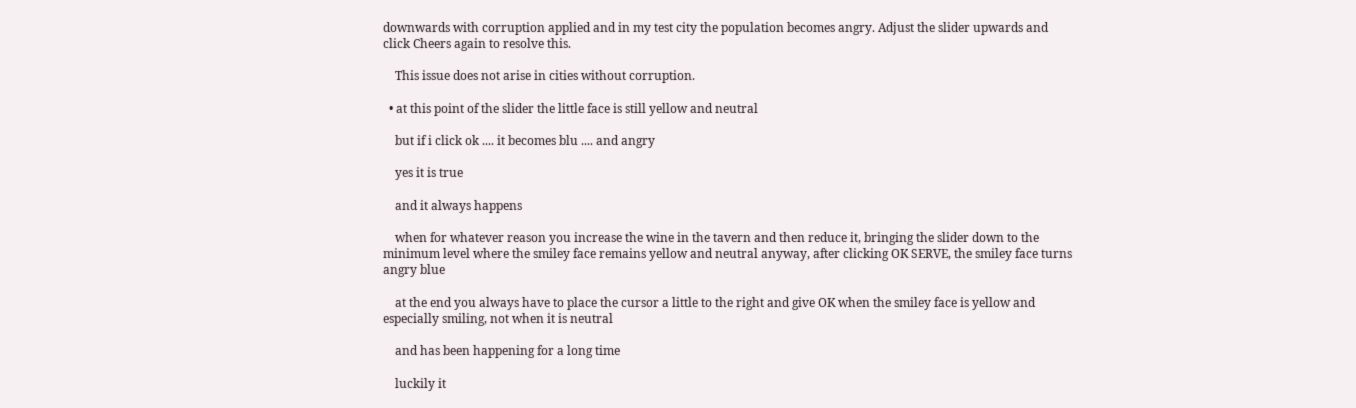downwards with corruption applied and in my test city the population becomes angry. Adjust the slider upwards and click Cheers again to resolve this.

    This issue does not arise in cities without corruption.

  • at this point of the slider the little face is still yellow and neutral

    but if i click ok .... it becomes blu .... and angry

    yes it is true

    and it always happens

    when for whatever reason you increase the wine in the tavern and then reduce it, bringing the slider down to the minimum level where the smiley face remains yellow and neutral anyway, after clicking OK SERVE, the smiley face turns angry blue

    at the end you always have to place the cursor a little to the right and give OK when the smiley face is yellow and especially smiling, not when it is neutral

    and has been happening for a long time

    luckily it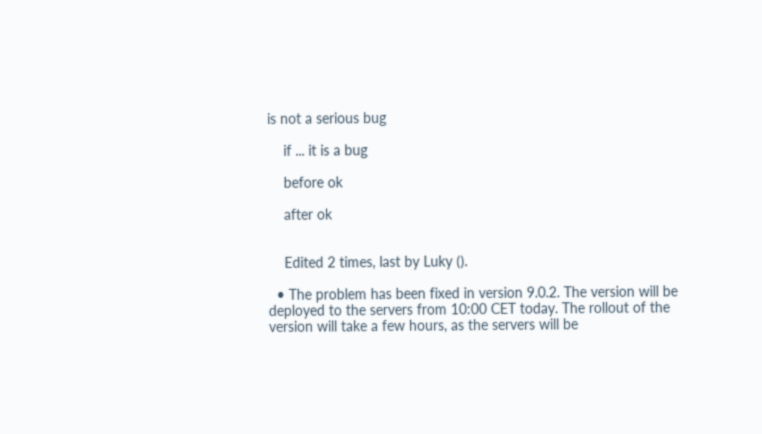is not a serious bug

    if ... it is a bug

    before ok

    after ok


    Edited 2 times, last by Luky ().

  • The problem has been fixed in version 9.0.2. The version will be deployed to the servers from 10:00 CET today. The rollout of the version will take a few hours, as the servers will be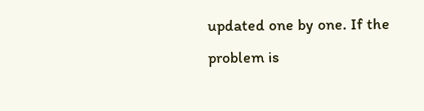updated one by one. If the problem is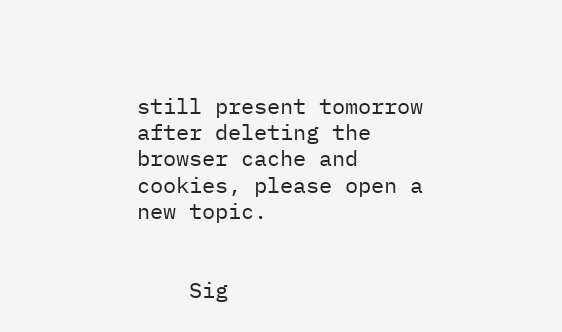still present tomorrow after deleting the browser cache and cookies, please open a new topic.


    Sig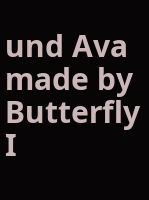und Ava made by Butterfly I